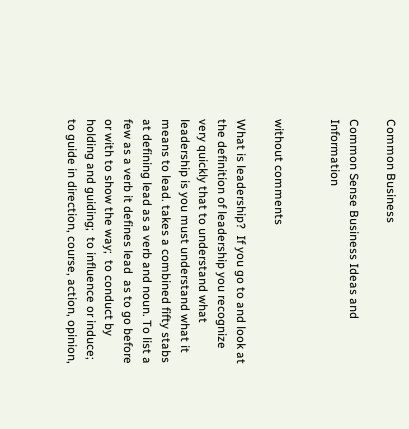Common Business

Common Sense Business Ideas and Information


without comments

What is leadership?  If you go to and look at the definition of leadership you recognize very quickly that to understand what leadership is you must understand what it means to lead. takes a combined fifty stabs at defining lead as a verb and noun. To list a few as a verb it defines lead  as to go before or with to show the way;  to conduct by holding and guiding;  to influence or induce;  to guide in direction, course, action, opinion,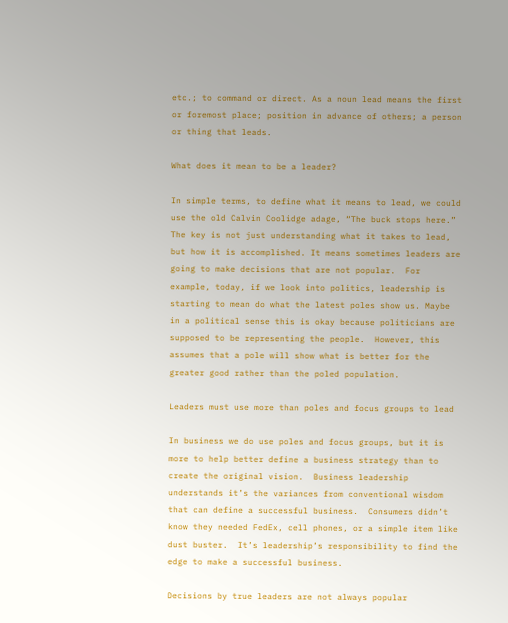etc.; to command or direct. As a noun lead means the first or foremost place; position in advance of others; a person or thing that leads.

What does it mean to be a leader?

In simple terms, to define what it means to lead, we could use the old Calvin Coolidge adage, “The buck stops here.”  The key is not just understanding what it takes to lead, but how it is accomplished. It means sometimes leaders are going to make decisions that are not popular.  For example, today, if we look into politics, leadership is starting to mean do what the latest poles show us. Maybe in a political sense this is okay because politicians are supposed to be representing the people.  However, this assumes that a pole will show what is better for the greater good rather than the poled population.

Leaders must use more than poles and focus groups to lead

In business we do use poles and focus groups, but it is more to help better define a business strategy than to create the original vision.  Business leadership understands it’s the variances from conventional wisdom that can define a successful business.  Consumers didn’t know they needed FedEx, cell phones, or a simple item like dust buster.  It’s leadership’s responsibility to find the edge to make a successful business.

Decisions by true leaders are not always popular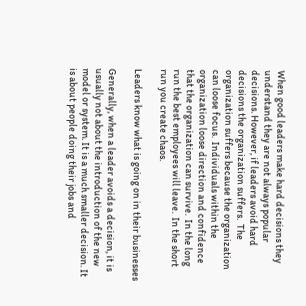When good leaders make hard decisions they understand they are not always popular decisions. However, if leaders avoid hard decisions the organization suffers.  The organization suffers because the organization can loose focus.  Individuals within the organization loose direction and confidence that the organization can survive.  In the long run the best employees will leave.  In the short run you create chaos.

Leaders know what is going on in their businesses

Generally, when a leader avoids a decision, it is usually not about the introduction of the new model or system. It is a much smaller decision. It is about people doing their jobs and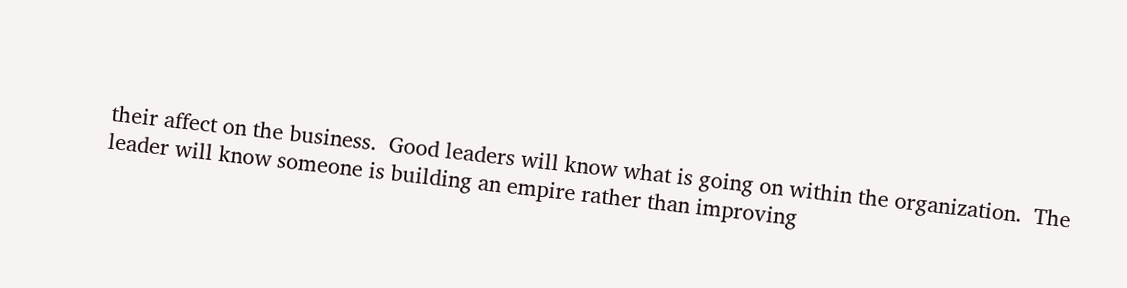their affect on the business.  Good leaders will know what is going on within the organization.  The leader will know someone is building an empire rather than improving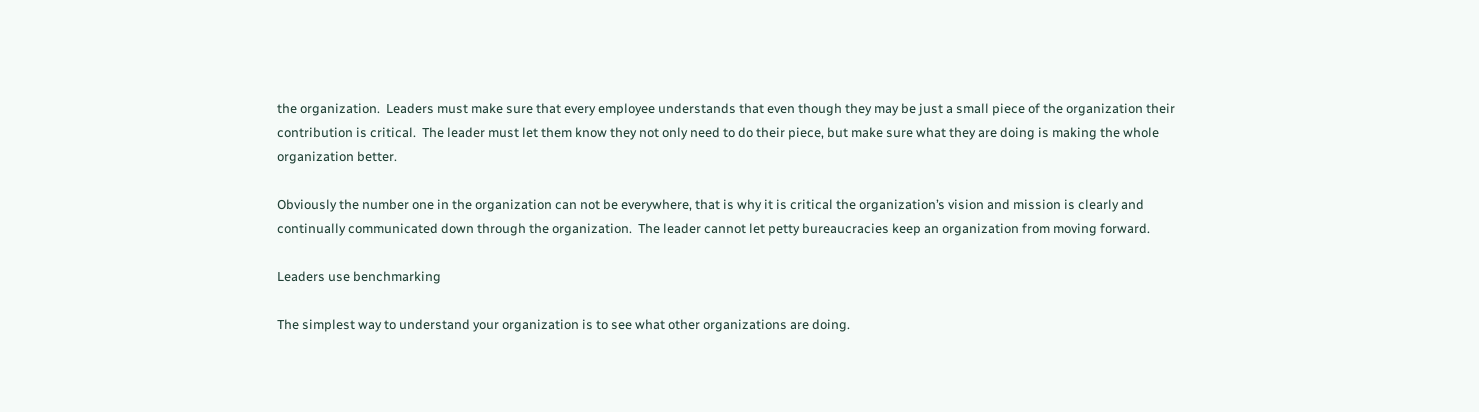the organization.  Leaders must make sure that every employee understands that even though they may be just a small piece of the organization their contribution is critical.  The leader must let them know they not only need to do their piece, but make sure what they are doing is making the whole organization better.

Obviously the number one in the organization can not be everywhere, that is why it is critical the organization’s vision and mission is clearly and continually communicated down through the organization.  The leader cannot let petty bureaucracies keep an organization from moving forward.

Leaders use benchmarking

The simplest way to understand your organization is to see what other organizations are doing.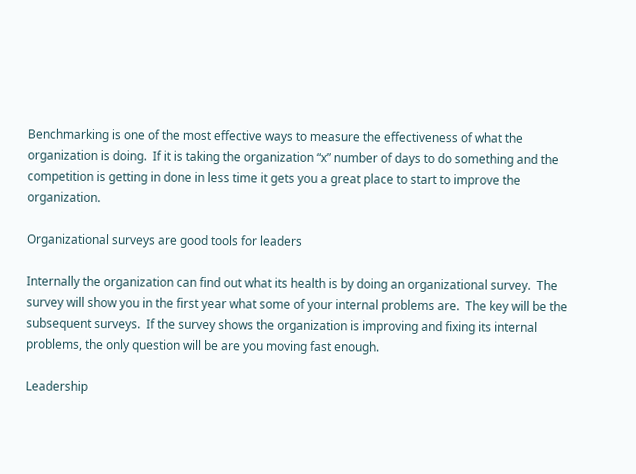Benchmarking is one of the most effective ways to measure the effectiveness of what the organization is doing.  If it is taking the organization “x” number of days to do something and the competition is getting in done in less time it gets you a great place to start to improve the organization.

Organizational surveys are good tools for leaders

Internally the organization can find out what its health is by doing an organizational survey.  The survey will show you in the first year what some of your internal problems are.  The key will be the subsequent surveys.  If the survey shows the organization is improving and fixing its internal problems, the only question will be are you moving fast enough.

Leadership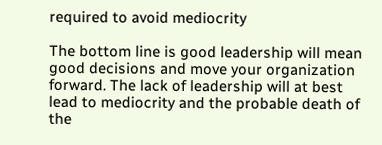required to avoid mediocrity

The bottom line is good leadership will mean good decisions and move your organization forward. The lack of leadership will at best lead to mediocrity and the probable death of the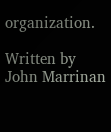organization.

Written by John Marrinan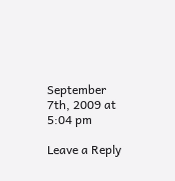September 7th, 2009 at 5:04 pm

Leave a Reply